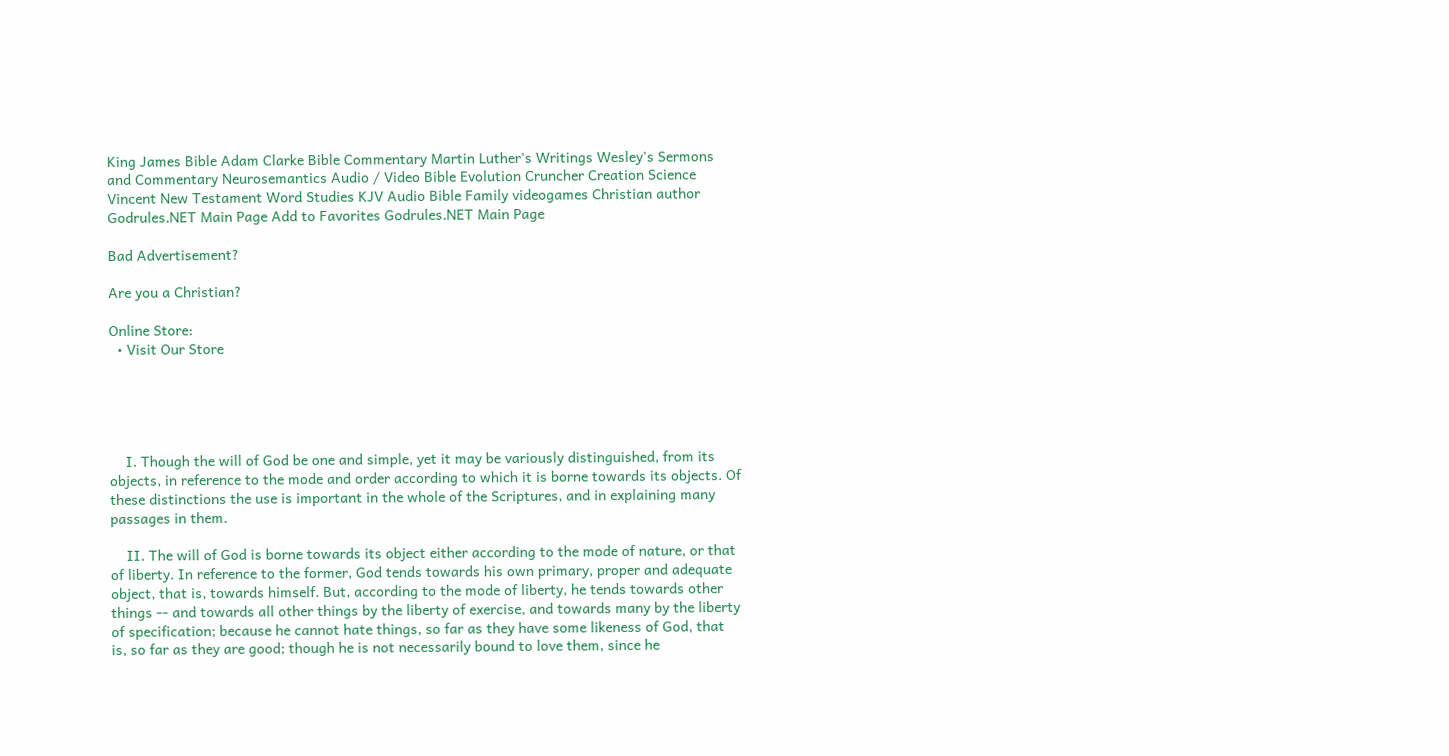King James Bible Adam Clarke Bible Commentary Martin Luther's Writings Wesley's Sermons and Commentary Neurosemantics Audio / Video Bible Evolution Cruncher Creation Science Vincent New Testament Word Studies KJV Audio Bible Family videogames Christian author Godrules.NET Main Page Add to Favorites Godrules.NET Main Page

Bad Advertisement?

Are you a Christian?

Online Store:
  • Visit Our Store





    I. Though the will of God be one and simple, yet it may be variously distinguished, from its objects, in reference to the mode and order according to which it is borne towards its objects. Of these distinctions the use is important in the whole of the Scriptures, and in explaining many passages in them.

    II. The will of God is borne towards its object either according to the mode of nature, or that of liberty. In reference to the former, God tends towards his own primary, proper and adequate object, that is, towards himself. But, according to the mode of liberty, he tends towards other things -- and towards all other things by the liberty of exercise, and towards many by the liberty of specification; because he cannot hate things, so far as they have some likeness of God, that is, so far as they are good; though he is not necessarily bound to love them, since he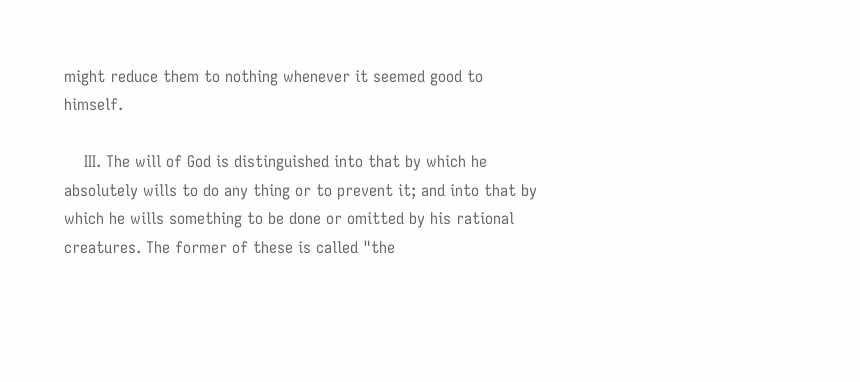might reduce them to nothing whenever it seemed good to himself.

    III. The will of God is distinguished into that by which he absolutely wills to do any thing or to prevent it; and into that by which he wills something to be done or omitted by his rational creatures. The former of these is called "the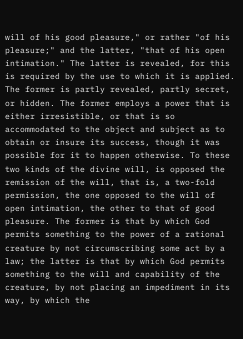will of his good pleasure," or rather "of his pleasure;" and the latter, "that of his open intimation." The latter is revealed, for this is required by the use to which it is applied. The former is partly revealed, partly secret, or hidden. The former employs a power that is either irresistible, or that is so accommodated to the object and subject as to obtain or insure its success, though it was possible for it to happen otherwise. To these two kinds of the divine will, is opposed the remission of the will, that is, a two-fold permission, the one opposed to the will of open intimation, the other to that of good pleasure. The former is that by which God permits something to the power of a rational creature by not circumscribing some act by a law; the latter is that by which God permits something to the will and capability of the creature, by not placing an impediment in its way, by which the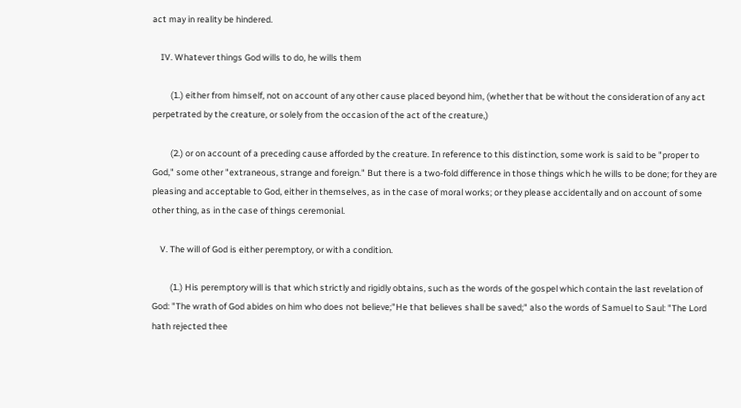act may in reality be hindered.

    IV. Whatever things God wills to do, he wills them

         (1.) either from himself, not on account of any other cause placed beyond him, (whether that be without the consideration of any act perpetrated by the creature, or solely from the occasion of the act of the creature,)

         (2.) or on account of a preceding cause afforded by the creature. In reference to this distinction, some work is said to be "proper to God," some other "extraneous, strange and foreign." But there is a two-fold difference in those things which he wills to be done; for they are pleasing and acceptable to God, either in themselves, as in the case of moral works; or they please accidentally and on account of some other thing, as in the case of things ceremonial.

    V. The will of God is either peremptory, or with a condition.

         (1.) His peremptory will is that which strictly and rigidly obtains, such as the words of the gospel which contain the last revelation of God: "The wrath of God abides on him who does not believe;"He that believes shall be saved;" also the words of Samuel to Saul: "The Lord hath rejected thee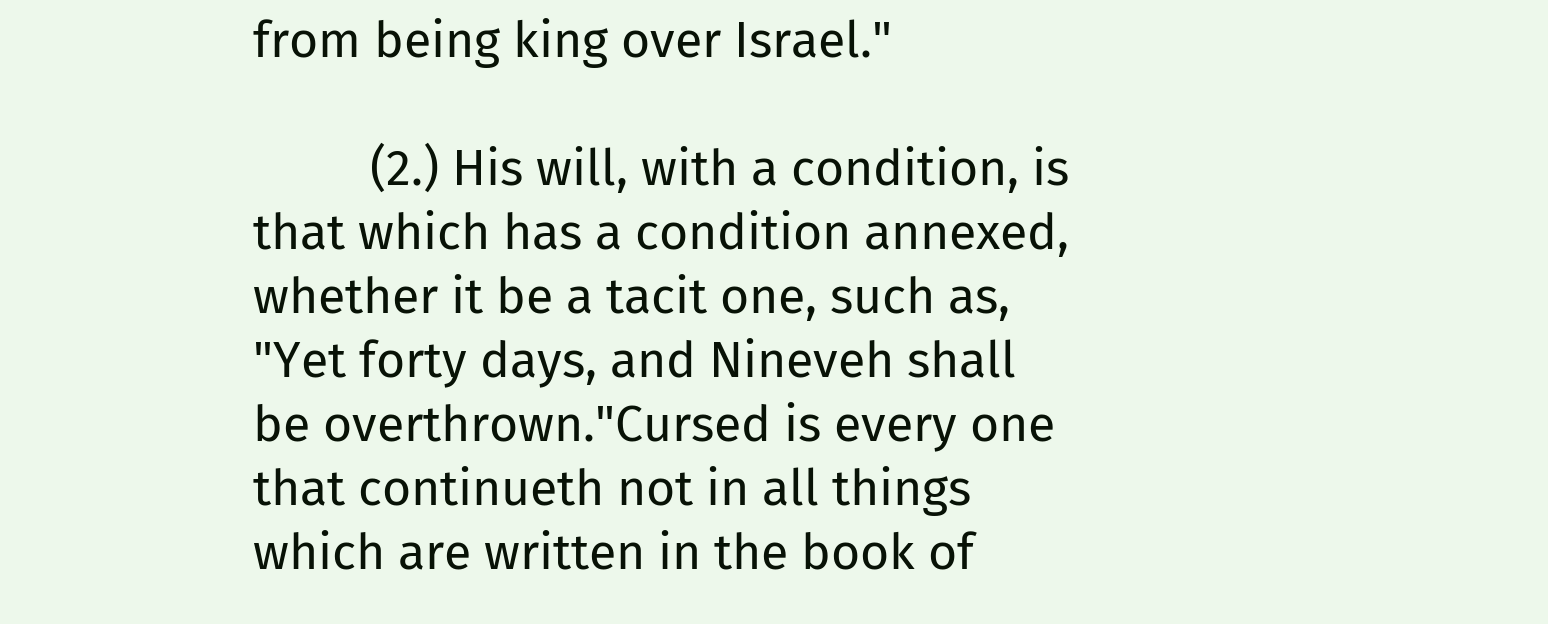from being king over Israel."

         (2.) His will, with a condition, is that which has a condition annexed, whether it be a tacit one, such as, "Yet forty days, and Nineveh shall be overthrown."Cursed is every one that continueth not in all things which are written in the book of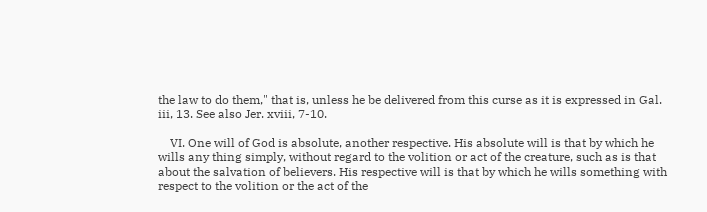the law to do them," that is, unless he be delivered from this curse as it is expressed in Gal. iii, 13. See also Jer. xviii, 7-10.

    VI. One will of God is absolute, another respective. His absolute will is that by which he wills any thing simply, without regard to the volition or act of the creature, such as is that about the salvation of believers. His respective will is that by which he wills something with respect to the volition or the act of the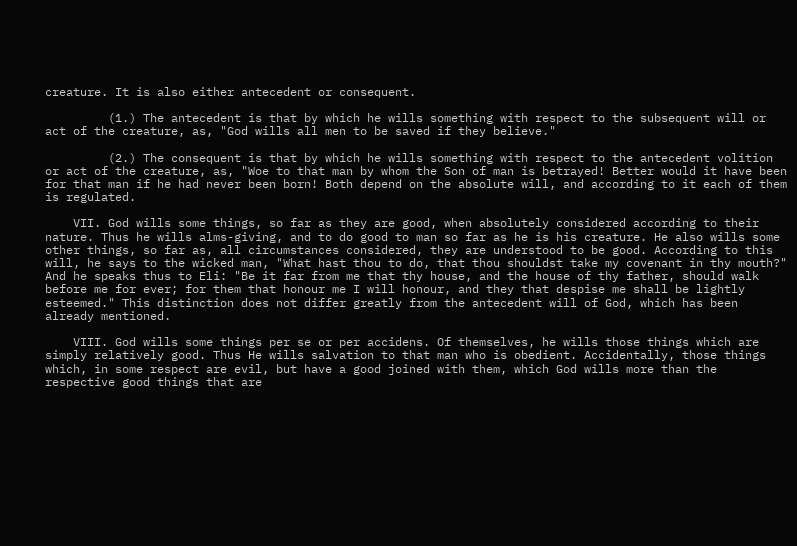creature. It is also either antecedent or consequent.

         (1.) The antecedent is that by which he wills something with respect to the subsequent will or act of the creature, as, "God wills all men to be saved if they believe."

         (2.) The consequent is that by which he wills something with respect to the antecedent volition or act of the creature, as, "Woe to that man by whom the Son of man is betrayed! Better would it have been for that man if he had never been born! Both depend on the absolute will, and according to it each of them is regulated.

    VII. God wills some things, so far as they are good, when absolutely considered according to their nature. Thus he wills alms-giving, and to do good to man so far as he is his creature. He also wills some other things, so far as, all circumstances considered, they are understood to be good. According to this will, he says to the wicked man, "What hast thou to do, that thou shouldst take my covenant in thy mouth?" And he speaks thus to Eli: "Be it far from me that thy house, and the house of thy father, should walk before me for ever; for them that honour me I will honour, and they that despise me shall be lightly esteemed." This distinction does not differ greatly from the antecedent will of God, which has been already mentioned.

    VIII. God wills some things per se or per accidens. Of themselves, he wills those things which are simply relatively good. Thus He wills salvation to that man who is obedient. Accidentally, those things which, in some respect are evil, but have a good joined with them, which God wills more than the respective good things that are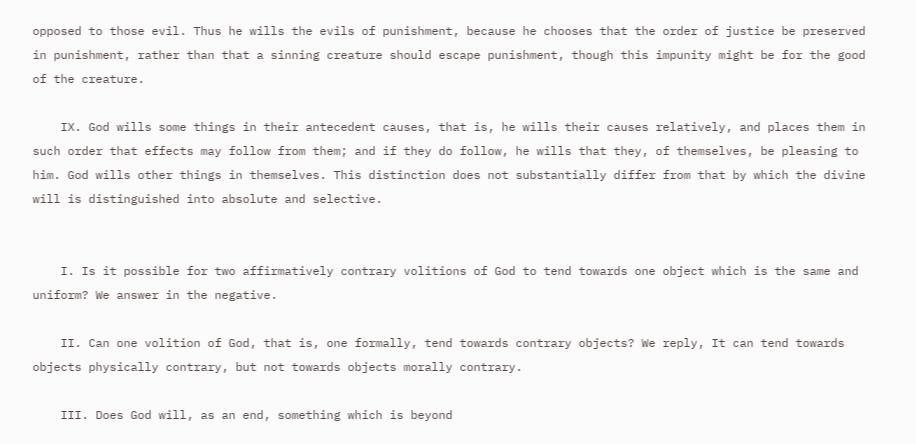opposed to those evil. Thus he wills the evils of punishment, because he chooses that the order of justice be preserved in punishment, rather than that a sinning creature should escape punishment, though this impunity might be for the good of the creature.

    IX. God wills some things in their antecedent causes, that is, he wills their causes relatively, and places them in such order that effects may follow from them; and if they do follow, he wills that they, of themselves, be pleasing to him. God wills other things in themselves. This distinction does not substantially differ from that by which the divine will is distinguished into absolute and selective.


    I. Is it possible for two affirmatively contrary volitions of God to tend towards one object which is the same and uniform? We answer in the negative.

    II. Can one volition of God, that is, one formally, tend towards contrary objects? We reply, It can tend towards objects physically contrary, but not towards objects morally contrary.

    III. Does God will, as an end, something which is beyond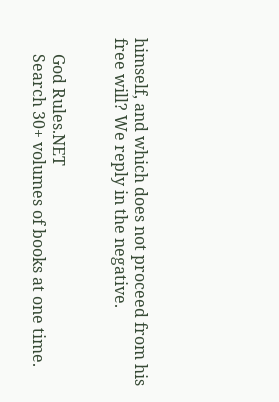himself, and which does not proceed from his free will? We reply in the negative.


    God Rules.NET
    Search 30+ volumes of books at one time.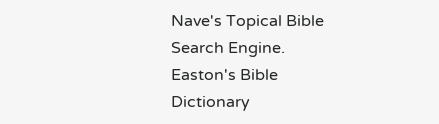Nave's Topical Bible Search Engine. Easton's Bible Dictionary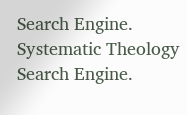Search Engine. Systematic Theology Search Engine.